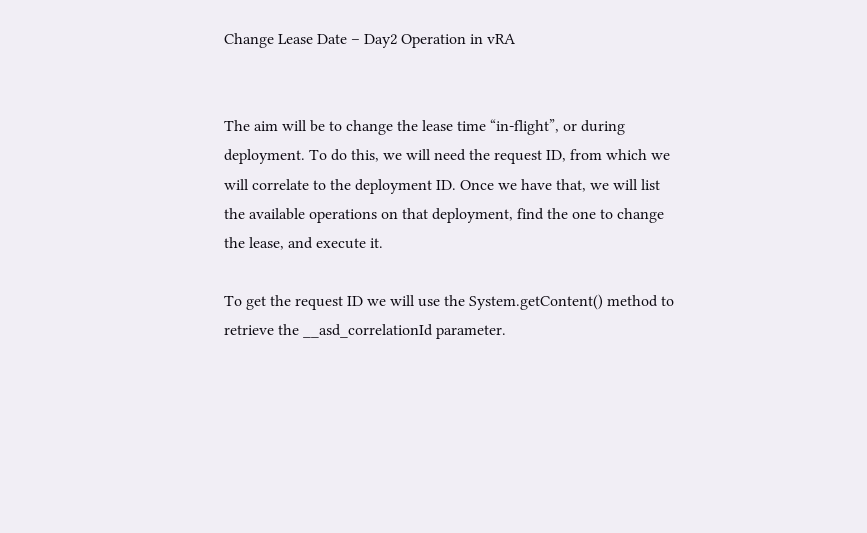Change Lease Date – Day2 Operation in vRA


The aim will be to change the lease time “in-flight”, or during deployment. To do this, we will need the request ID, from which we will correlate to the deployment ID. Once we have that, we will list the available operations on that deployment, find the one to change the lease, and execute it.

To get the request ID we will use the System.getContent() method to retrieve the __asd_correlationId parameter.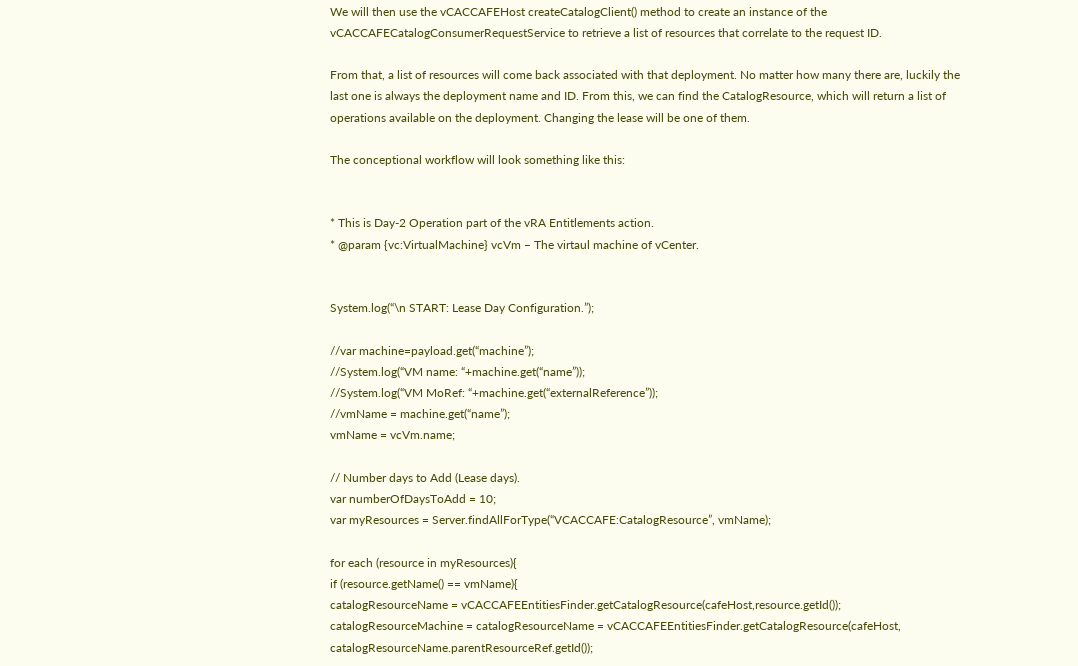We will then use the vCACCAFEHost createCatalogClient() method to create an instance of the vCACCAFECatalogConsumerRequestService to retrieve a list of resources that correlate to the request ID.

From that, a list of resources will come back associated with that deployment. No matter how many there are, luckily the last one is always the deployment name and ID. From this, we can find the CatalogResource, which will return a list of operations available on the deployment. Changing the lease will be one of them.

The conceptional workflow will look something like this:


* This is Day-2 Operation part of the vRA Entitlements action.
* @param {vc:VirtualMachine} vcVm – The virtaul machine of vCenter.


System.log(“\n START: Lease Day Configuration.”);

//var machine=payload.get(“machine”);
//System.log(“VM name: “+machine.get(“name”));
//System.log(“VM MoRef: “+machine.get(“externalReference”));
//vmName = machine.get(“name”);
vmName = vcVm.name;

// Number days to Add (Lease days).
var numberOfDaysToAdd = 10;
var myResources = Server.findAllForType(“VCACCAFE:CatalogResource”, vmName);

for each (resource in myResources){
if (resource.getName() == vmName){
catalogResourceName = vCACCAFEEntitiesFinder.getCatalogResource(cafeHost,resource.getId());
catalogResourceMachine = catalogResourceName = vCACCAFEEntitiesFinder.getCatalogResource(cafeHost, catalogResourceName.parentResourceRef.getId());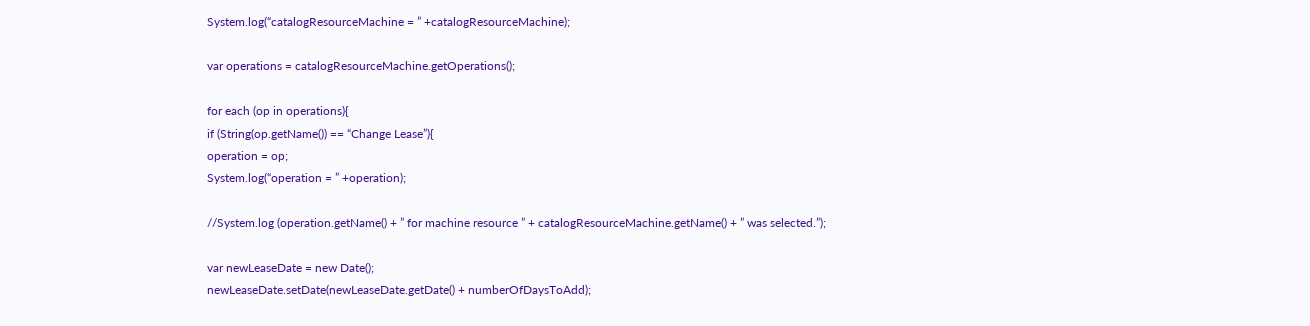System.log(“catalogResourceMachine = ” +catalogResourceMachine);

var operations = catalogResourceMachine.getOperations();

for each (op in operations){
if (String(op.getName()) == “Change Lease”){
operation = op;
System.log(“operation = ” +operation);

//System.log (operation.getName() + ” for machine resource ” + catalogResourceMachine.getName() + ” was selected.”);

var newLeaseDate = new Date();
newLeaseDate.setDate(newLeaseDate.getDate() + numberOfDaysToAdd);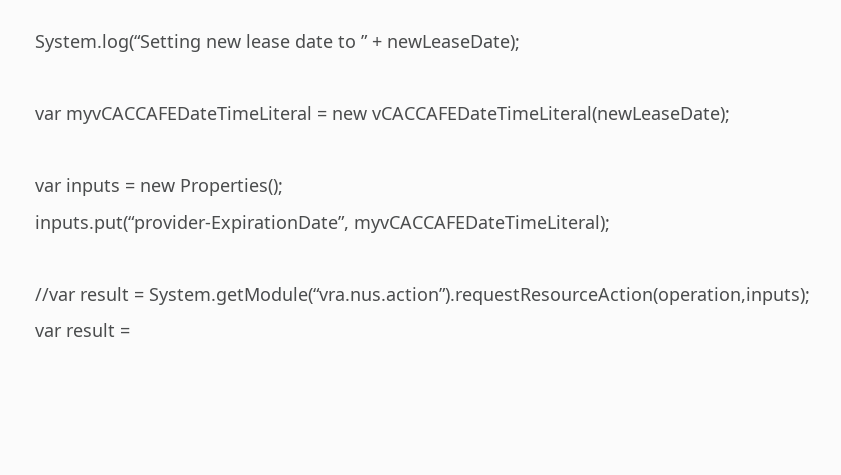System.log(“Setting new lease date to ” + newLeaseDate);

var myvCACCAFEDateTimeLiteral = new vCACCAFEDateTimeLiteral(newLeaseDate);

var inputs = new Properties();
inputs.put(“provider-ExpirationDate”, myvCACCAFEDateTimeLiteral);

//var result = System.getModule(“vra.nus.action”).requestResourceAction(operation,inputs);
var result =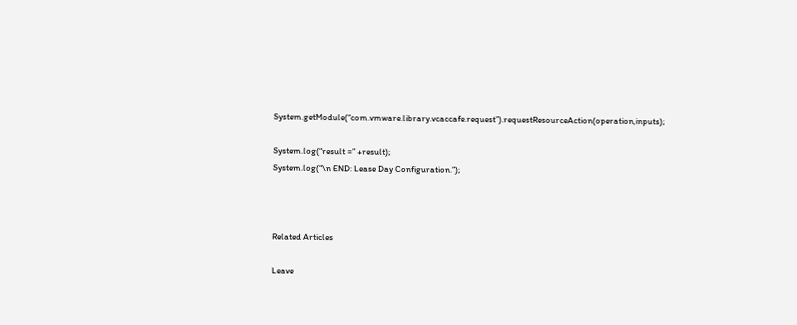System.getModule(“com.vmware.library.vcaccafe.request”).requestResourceAction(operation,inputs);

System.log(“result =” +result);
System.log(“\n END: Lease Day Configuration.”);



Related Articles

Leave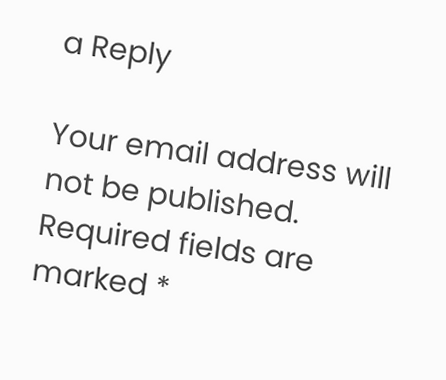a Reply

Your email address will not be published. Required fields are marked *